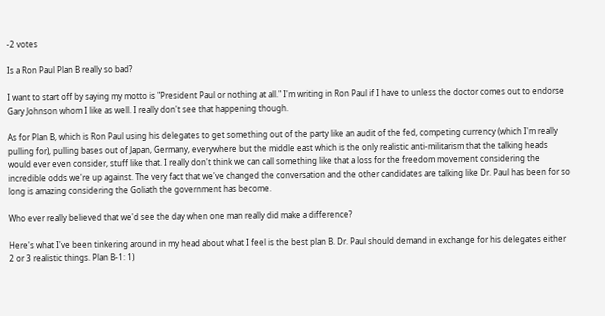-2 votes

Is a Ron Paul Plan B really so bad?

I want to start off by saying my motto is "President Paul or nothing at all." I'm writing in Ron Paul if I have to unless the doctor comes out to endorse Gary Johnson whom I like as well. I really don't see that happening though.

As for Plan B, which is Ron Paul using his delegates to get something out of the party like an audit of the fed, competing currency (which I'm really pulling for), pulling bases out of Japan, Germany, everywhere but the middle east which is the only realistic anti-militarism that the talking heads would ever even consider, stuff like that. I really don't think we can call something like that a loss for the freedom movement considering the incredible odds we're up against. The very fact that we've changed the conversation and the other candidates are talking like Dr. Paul has been for so long is amazing considering the Goliath the government has become.

Who ever really believed that we'd see the day when one man really did make a difference?

Here's what I've been tinkering around in my head about what I feel is the best plan B. Dr. Paul should demand in exchange for his delegates either 2 or 3 realistic things. Plan B-1: 1)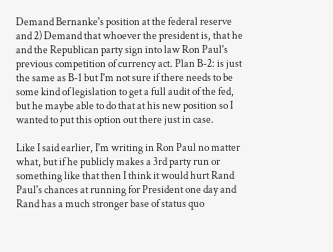Demand Bernanke's position at the federal reserve and 2) Demand that whoever the president is, that he and the Republican party sign into law Ron Paul's previous competition of currency act. Plan B-2: is just the same as B-1 but I'm not sure if there needs to be some kind of legislation to get a full audit of the fed, but he maybe able to do that at his new position so I wanted to put this option out there just in case.

Like I said earlier, I'm writing in Ron Paul no matter what, but if he publicly makes a 3rd party run or something like that then I think it would hurt Rand Paul's chances at running for President one day and Rand has a much stronger base of status quo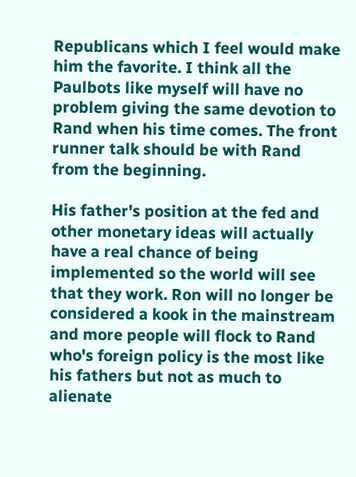Republicans which I feel would make him the favorite. I think all the Paulbots like myself will have no problem giving the same devotion to Rand when his time comes. The front runner talk should be with Rand from the beginning.

His father's position at the fed and other monetary ideas will actually have a real chance of being implemented so the world will see that they work. Ron will no longer be considered a kook in the mainstream and more people will flock to Rand who's foreign policy is the most like his fathers but not as much to alienate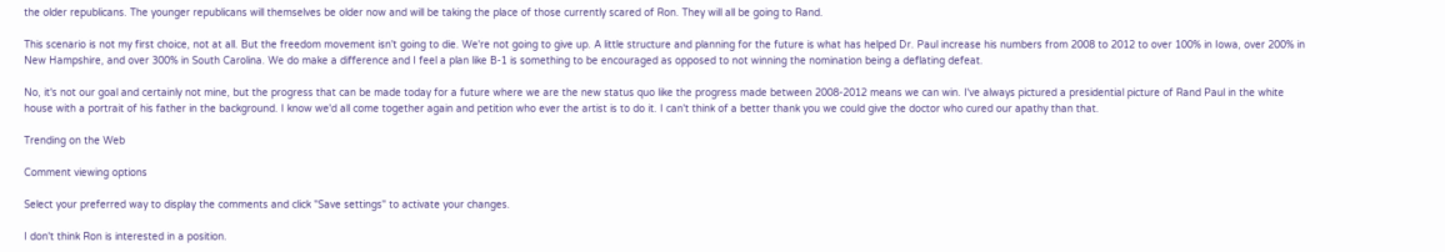the older republicans. The younger republicans will themselves be older now and will be taking the place of those currently scared of Ron. They will all be going to Rand.

This scenario is not my first choice, not at all. But the freedom movement isn't going to die. We're not going to give up. A little structure and planning for the future is what has helped Dr. Paul increase his numbers from 2008 to 2012 to over 100% in Iowa, over 200% in New Hampshire, and over 300% in South Carolina. We do make a difference and I feel a plan like B-1 is something to be encouraged as opposed to not winning the nomination being a deflating defeat.

No, it's not our goal and certainly not mine, but the progress that can be made today for a future where we are the new status quo like the progress made between 2008-2012 means we can win. I've always pictured a presidential picture of Rand Paul in the white house with a portrait of his father in the background. I know we'd all come together again and petition who ever the artist is to do it. I can't think of a better thank you we could give the doctor who cured our apathy than that.

Trending on the Web

Comment viewing options

Select your preferred way to display the comments and click "Save settings" to activate your changes.

I don't think Ron is interested in a position.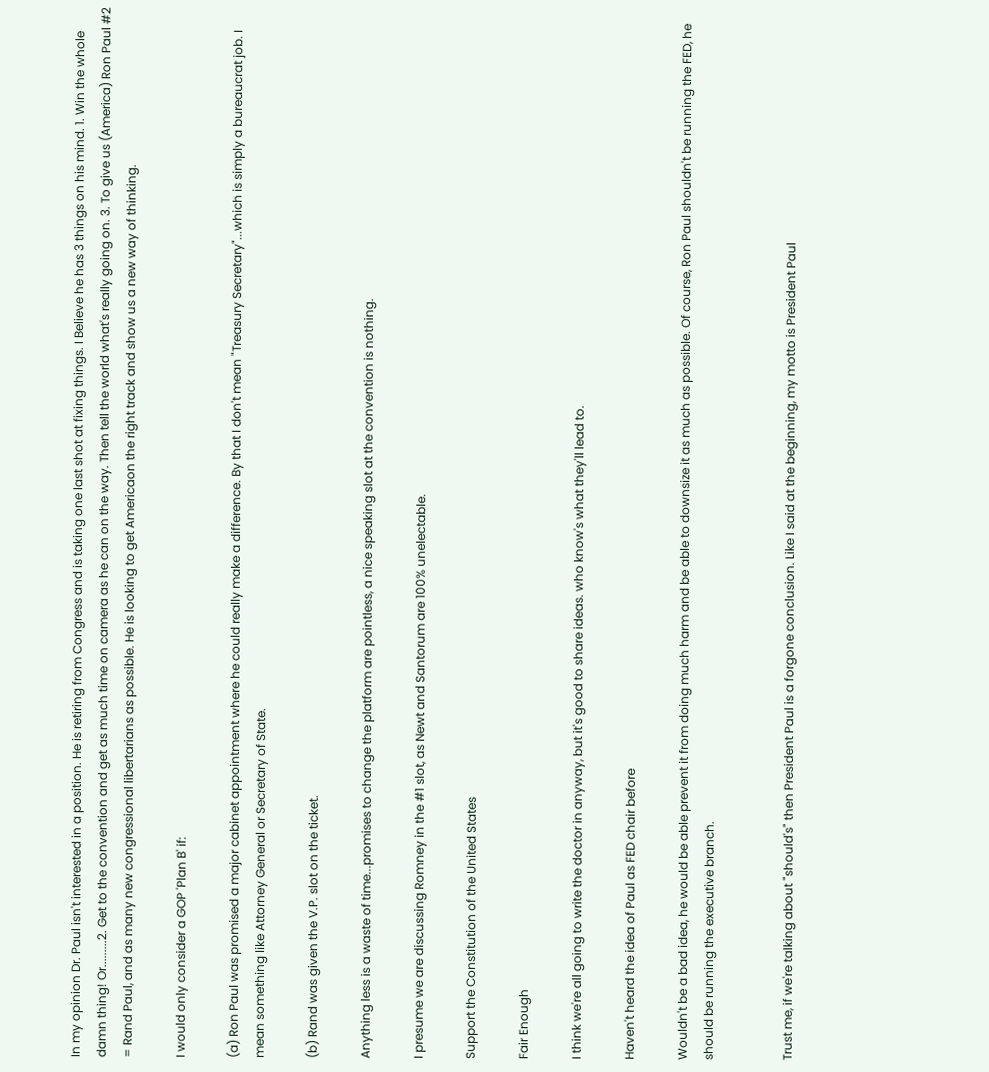In my opinion Dr. Paul isn't interested in a position. He is retiring from Congress and is taking one last shot at fixing things. I Believe he has 3 things on his mind. 1. Win the whole damn thing! Or.........2. Get to the convention and get as much time on camera as he can on the way. Then tell the world what's really going on. 3. To give us (America) Ron Paul #2 = Rand Paul, and as many new congressional libertarians as possible. He is looking to get Americaon the right track and show us a new way of thinking.

I would only consider a GOP 'Plan B' if:

(a) Ron Paul was promised a major cabinet appointment where he could really make a difference. By that I don't mean "Treasury Secretary"...which is simply a bureaucrat job. I mean something like Attorney General or Secretary of State.

(b) Rand was given the V.P. slot on the ticket.

Anything less is a waste of time...promises to change the platform are pointless, a nice speaking slot at the convention is nothing.

I presume we are discussing Romney in the #1 slot, as Newt and Santorum are 100% unelectable.

Support the Constitution of the United States

Fair Enough

I think we're all going to write the doctor in anyway, but it's good to share ideas. who know's what they'll lead to.

Haven't heard the idea of Paul as FED chair before

Wouldn't be a bad idea, he would be able prevent it from doing much harm and be able to downsize it as much as possible. Of course, Ron Paul shouldn't be running the FED, he should be running the executive branch.


Trust me, if we're talking about "should's" then President Paul is a forgone conclusion. Like I said at the beginning, my motto is President Paul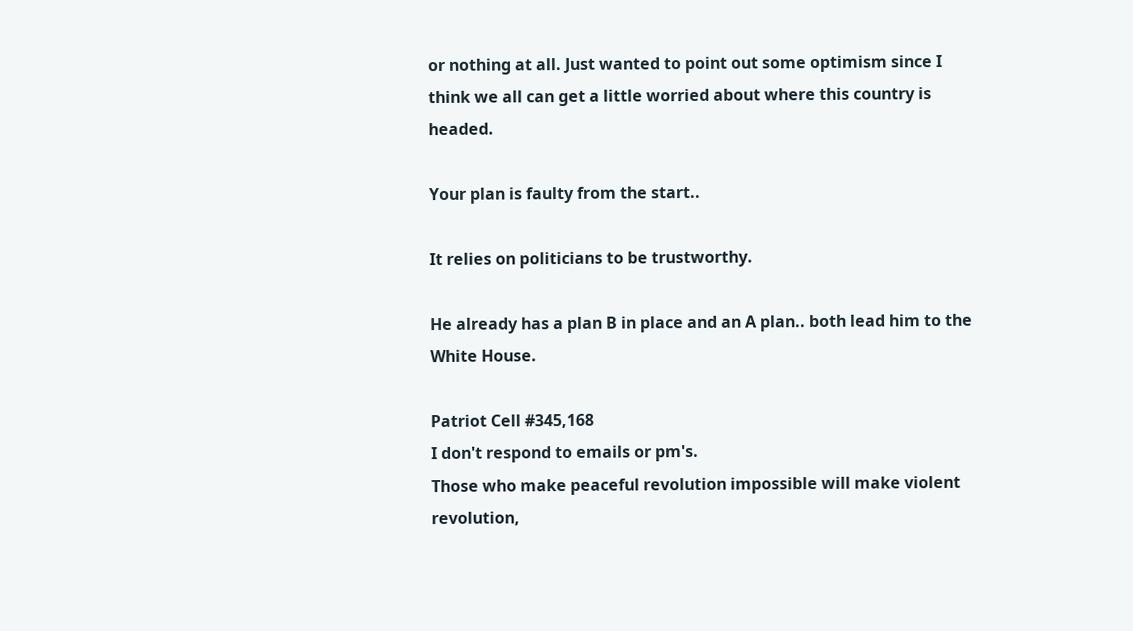or nothing at all. Just wanted to point out some optimism since I think we all can get a little worried about where this country is headed.

Your plan is faulty from the start..

It relies on politicians to be trustworthy.

He already has a plan B in place and an A plan.. both lead him to the White House.

Patriot Cell #345,168
I don't respond to emails or pm's.
Those who make peaceful revolution impossible will make violent revolution,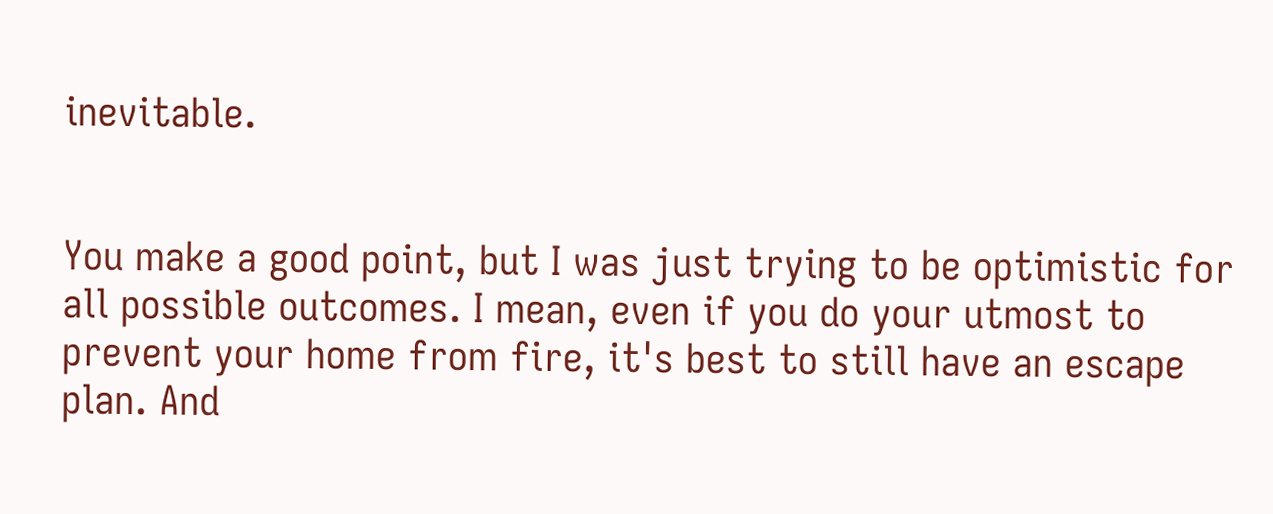inevitable.


You make a good point, but I was just trying to be optimistic for all possible outcomes. I mean, even if you do your utmost to prevent your home from fire, it's best to still have an escape plan. And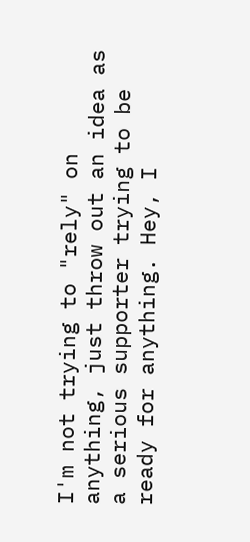I'm not trying to "rely" on anything, just throw out an idea as a serious supporter trying to be ready for anything. Hey, I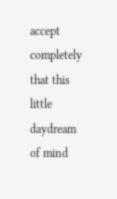accept completely that this little daydream of mind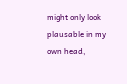might only look plausable in my own head,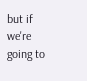but if we're going to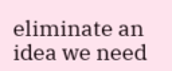eliminate an idea we need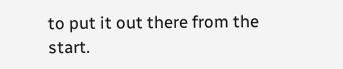to put it out there from the start.